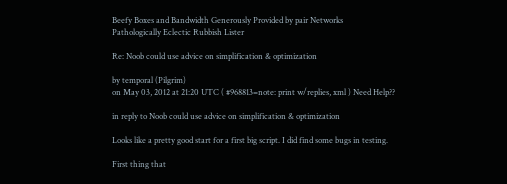Beefy Boxes and Bandwidth Generously Provided by pair Networks
Pathologically Eclectic Rubbish Lister

Re: Noob could use advice on simplification & optimization

by temporal (Pilgrim)
on May 03, 2012 at 21:20 UTC ( #968813=note: print w/replies, xml ) Need Help??

in reply to Noob could use advice on simplification & optimization

Looks like a pretty good start for a first big script. I did find some bugs in testing.

First thing that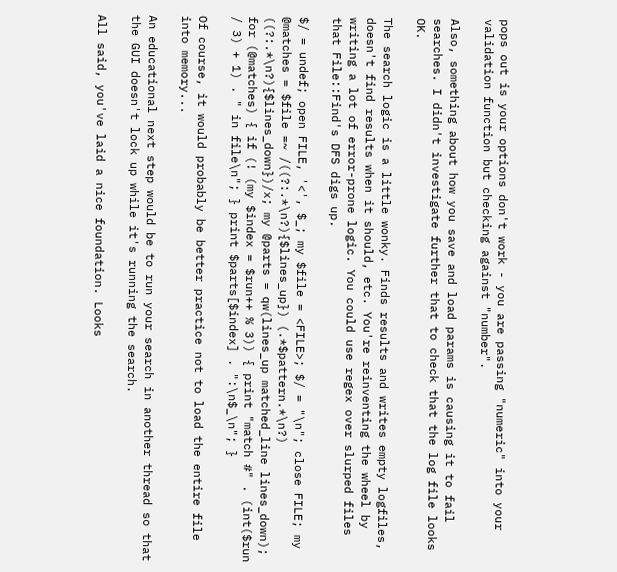pops out is your options don't work - you are passing "numeric" into your validation function but checking against "number".

Also, something about how you save and load params is causing it to fail searches. I didn't investigate further that to check that the log file looks OK.

The search logic is a little wonky. Finds results and writes empty logfiles, doesn't find results when it should, etc. You're reinventing the wheel by writing a lot of error-prone logic. You could use regex over slurped files that File::Find's DFS digs up.

$/ = undef; open FILE, '<', $_; my $file = <FILE>; $/ = "\n"; close FILE; my @matches = $file =~ /((?:.*\n?){$lines_up}) (.*$pattern.*\n?) ((?:.*\n?){$lines_down})/x; my @parts = qw(lines_up matched_line lines_down); for (@matches) { if (! (my $index = $run++ % 3)) { print "match #" . (int($run / 3) + 1) . " in file\n"; } print $parts[$index] . ":\n$_\n"; }

Of course, it would probably be better practice not to load the entire file into memory...

An educational next step would be to run your search in another thread so that the GUI doesn't lock up while it's running the search.

All said, you've laid a nice foundation. Looks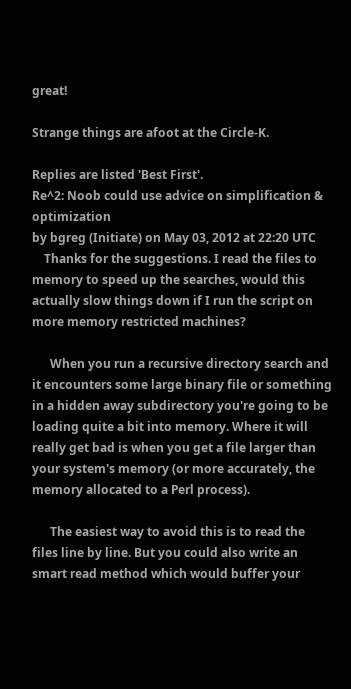great!

Strange things are afoot at the Circle-K.

Replies are listed 'Best First'.
Re^2: Noob could use advice on simplification & optimization
by bgreg (Initiate) on May 03, 2012 at 22:20 UTC
    Thanks for the suggestions. I read the files to memory to speed up the searches, would this actually slow things down if I run the script on more memory restricted machines?

      When you run a recursive directory search and it encounters some large binary file or something in a hidden away subdirectory you're going to be loading quite a bit into memory. Where it will really get bad is when you get a file larger than your system's memory (or more accurately, the memory allocated to a Perl process).

      The easiest way to avoid this is to read the files line by line. But you could also write an smart read method which would buffer your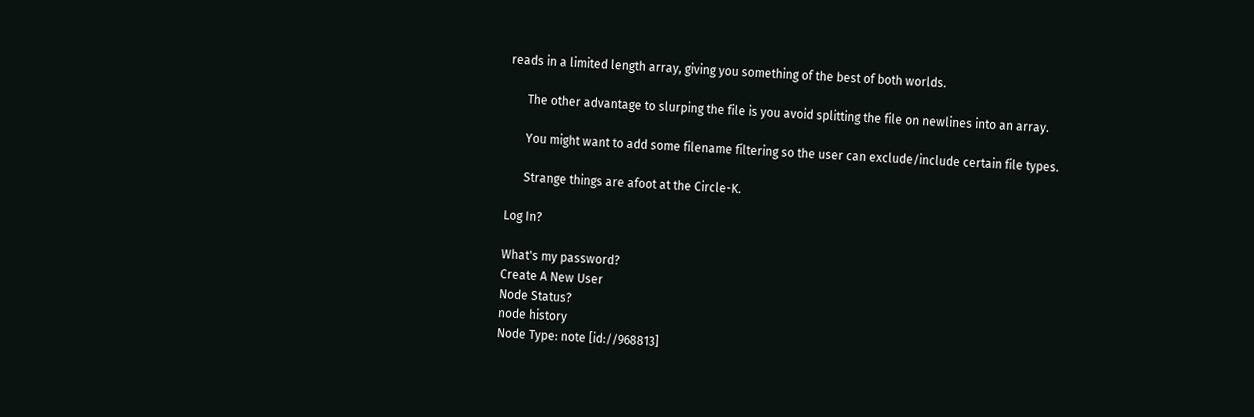reads in a limited length array, giving you something of the best of both worlds.

      The other advantage to slurping the file is you avoid splitting the file on newlines into an array.

      You might want to add some filename filtering so the user can exclude/include certain file types.

      Strange things are afoot at the Circle-K.

Log In?

What's my password?
Create A New User
Node Status?
node history
Node Type: note [id://968813]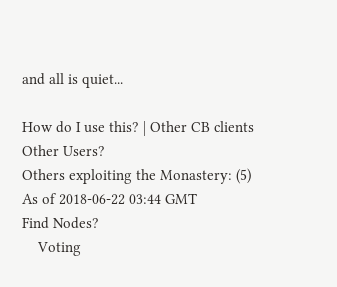and all is quiet...

How do I use this? | Other CB clients
Other Users?
Others exploiting the Monastery: (5)
As of 2018-06-22 03:44 GMT
Find Nodes?
    Voting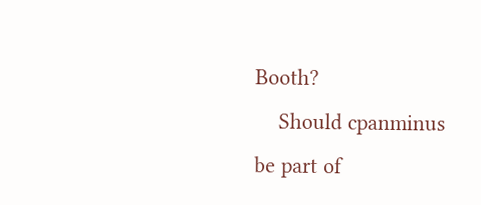Booth?
    Should cpanminus be part of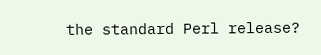the standard Perl release?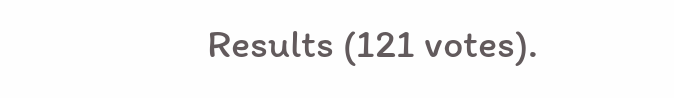Results (121 votes).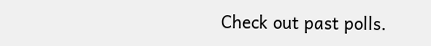Check out past polls.